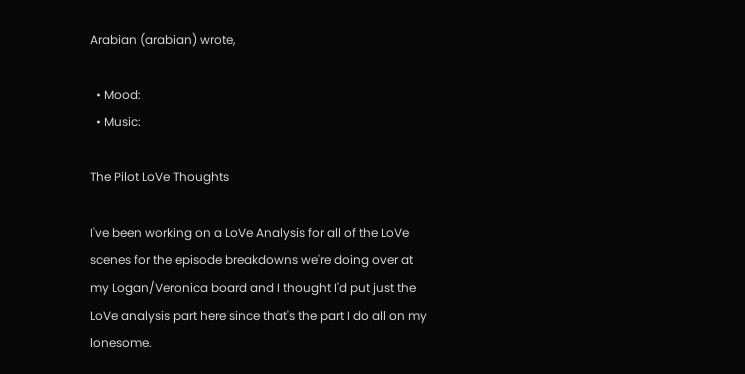Arabian (arabian) wrote,

  • Mood:
  • Music:

The Pilot LoVe Thoughts

I've been working on a LoVe Analysis for all of the LoVe scenes for the episode breakdowns we're doing over at my Logan/Veronica board and I thought I'd put just the LoVe analysis part here since that's the part I do all on my lonesome.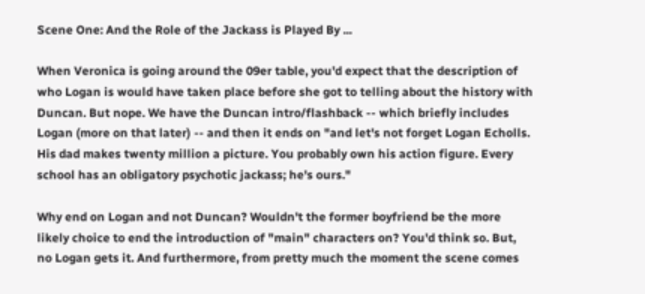Scene One: And the Role of the Jackass is Played By ...

When Veronica is going around the 09er table, you'd expect that the description of who Logan is would have taken place before she got to telling about the history with Duncan. But nope. We have the Duncan intro/flashback -- which briefly includes Logan (more on that later) -- and then it ends on "and let's not forget Logan Echolls. His dad makes twenty million a picture. You probably own his action figure. Every school has an obligatory psychotic jackass; he's ours."

Why end on Logan and not Duncan? Wouldn't the former boyfriend be the more likely choice to end the introduction of "main" characters on? You'd think so. But, no Logan gets it. And furthermore, from pretty much the moment the scene comes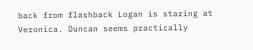back from flashback Logan is staring at Veronica. Duncan seems practically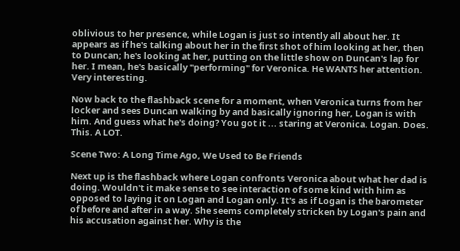oblivious to her presence, while Logan is just so intently all about her. It appears as if he's talking about her in the first shot of him looking at her, then to Duncan; he's looking at her, putting on the little show on Duncan's lap for her. I mean, he's basically "performing" for Veronica. He WANTS her attention. Very interesting.

Now back to the flashback scene for a moment, when Veronica turns from her locker and sees Duncan walking by and basically ignoring her, Logan is with him. And guess what he's doing? You got it ... staring at Veronica. Logan. Does. This. A LOT.

Scene Two: A Long Time Ago, We Used to Be Friends

Next up is the flashback where Logan confronts Veronica about what her dad is doing. Wouldn't it make sense to see interaction of some kind with him as opposed to laying it on Logan and Logan only. It's as if Logan is the barometer of before and after in a way. She seems completely stricken by Logan's pain and his accusation against her. Why is the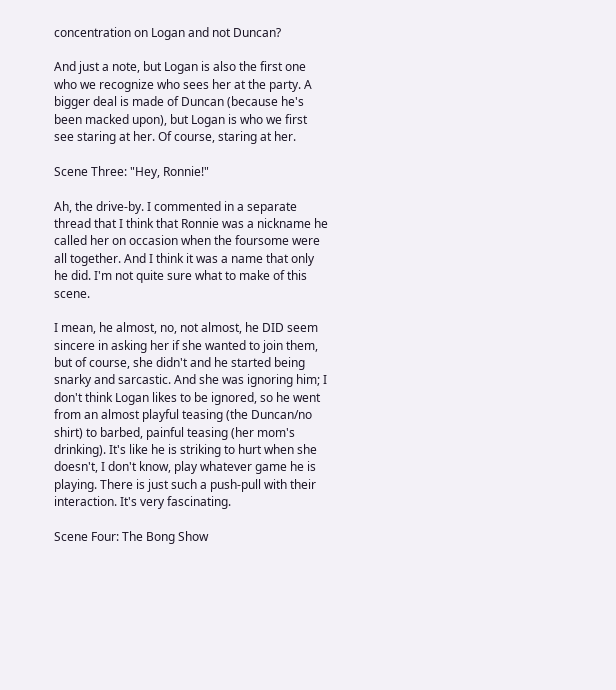concentration on Logan and not Duncan?

And just a note, but Logan is also the first one who we recognize who sees her at the party. A bigger deal is made of Duncan (because he's been macked upon), but Logan is who we first see staring at her. Of course, staring at her.

Scene Three: "Hey, Ronnie!"

Ah, the drive-by. I commented in a separate thread that I think that Ronnie was a nickname he called her on occasion when the foursome were all together. And I think it was a name that only he did. I'm not quite sure what to make of this scene.

I mean, he almost, no, not almost, he DID seem sincere in asking her if she wanted to join them, but of course, she didn't and he started being snarky and sarcastic. And she was ignoring him; I don't think Logan likes to be ignored, so he went from an almost playful teasing (the Duncan/no shirt) to barbed, painful teasing (her mom's drinking). It's like he is striking to hurt when she doesn't, I don't know, play whatever game he is playing. There is just such a push-pull with their interaction. It's very fascinating.

Scene Four: The Bong Show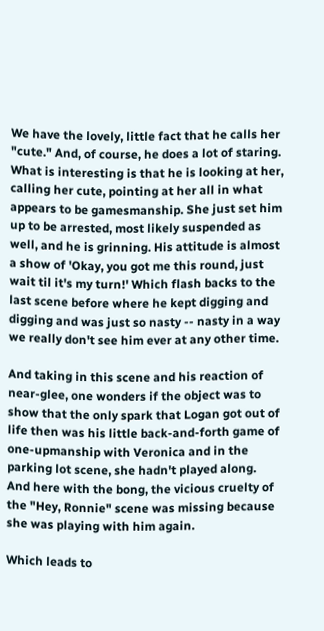We have the lovely, little fact that he calls her "cute." And, of course, he does a lot of staring. What is interesting is that he is looking at her, calling her cute, pointing at her all in what appears to be gamesmanship. She just set him up to be arrested, most likely suspended as well, and he is grinning. His attitude is almost a show of 'Okay, you got me this round, just wait til it's my turn!' Which flash backs to the last scene before where he kept digging and digging and was just so nasty -- nasty in a way we really don't see him ever at any other time.

And taking in this scene and his reaction of near-glee, one wonders if the object was to show that the only spark that Logan got out of life then was his little back-and-forth game of one-upmanship with Veronica and in the parking lot scene, she hadn't played along. And here with the bong, the vicious cruelty of the "Hey, Ronnie" scene was missing because she was playing with him again.

Which leads to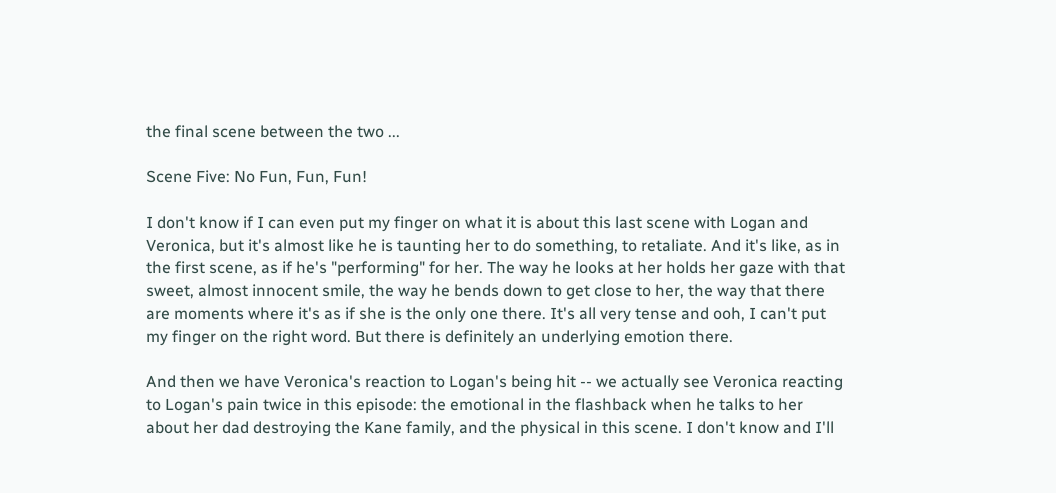the final scene between the two ...

Scene Five: No Fun, Fun, Fun!

I don't know if I can even put my finger on what it is about this last scene with Logan and Veronica, but it's almost like he is taunting her to do something, to retaliate. And it's like, as in the first scene, as if he's "performing" for her. The way he looks at her holds her gaze with that sweet, almost innocent smile, the way he bends down to get close to her, the way that there are moments where it's as if she is the only one there. It's all very tense and ooh, I can't put my finger on the right word. But there is definitely an underlying emotion there.

And then we have Veronica's reaction to Logan's being hit -- we actually see Veronica reacting to Logan's pain twice in this episode: the emotional in the flashback when he talks to her about her dad destroying the Kane family, and the physical in this scene. I don't know and I'll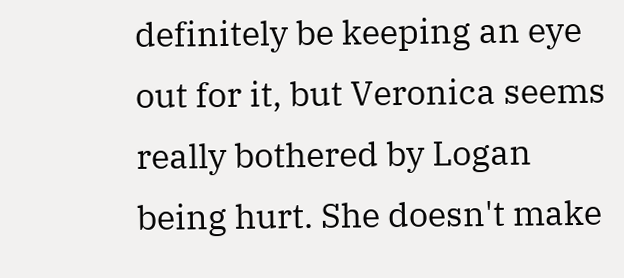definitely be keeping an eye out for it, but Veronica seems really bothered by Logan being hurt. She doesn't make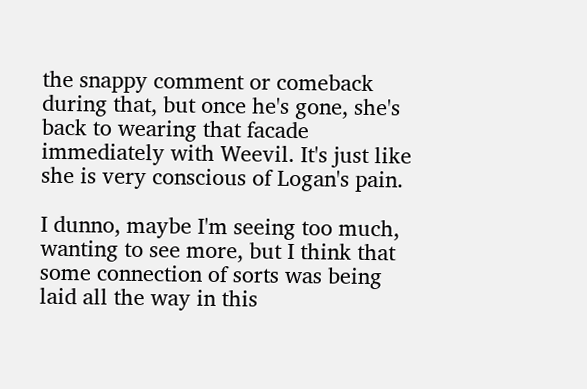the snappy comment or comeback during that, but once he's gone, she's back to wearing that facade immediately with Weevil. It's just like she is very conscious of Logan's pain.

I dunno, maybe I'm seeing too much, wanting to see more, but I think that some connection of sorts was being laid all the way in this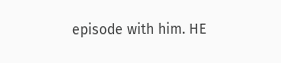episode with him. HE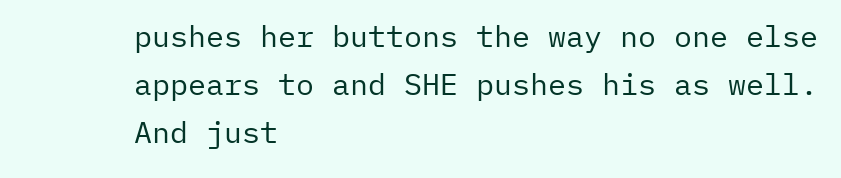pushes her buttons the way no one else appears to and SHE pushes his as well. And just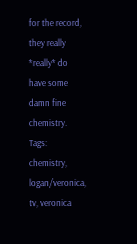for the record, they really *really* do have some damn fine chemistry.
Tags: chemistry, logan/veronica, tv, veronica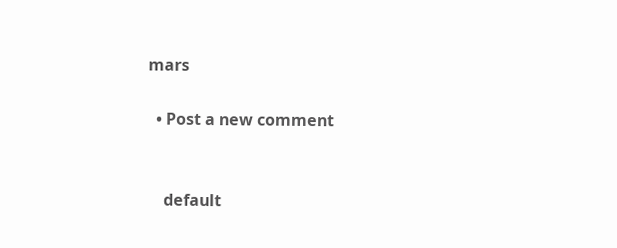mars

  • Post a new comment


    default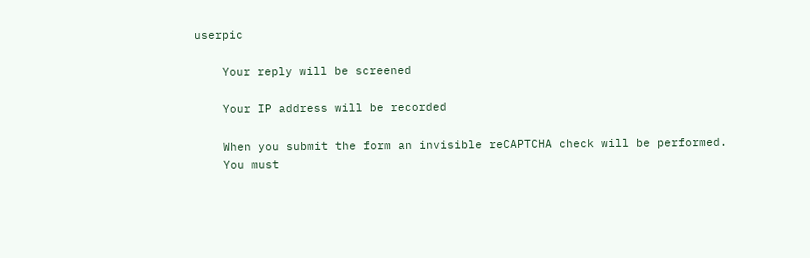userpic

    Your reply will be screened

    Your IP address will be recorded

    When you submit the form an invisible reCAPTCHA check will be performed.
    You must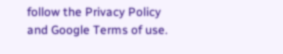follow the Privacy Policy and Google Terms of use.